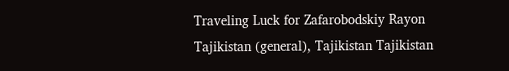Traveling Luck for Zafarobodskiy Rayon Tajikistan (general), Tajikistan Tajikistan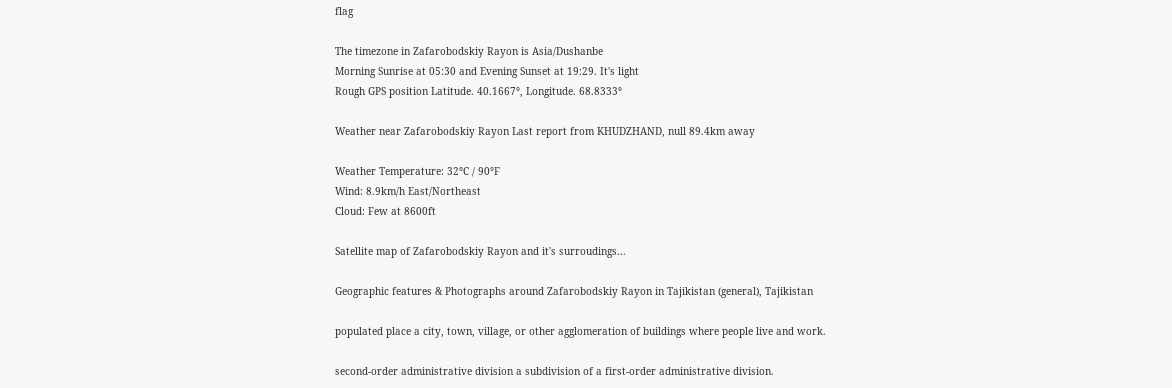flag

The timezone in Zafarobodskiy Rayon is Asia/Dushanbe
Morning Sunrise at 05:30 and Evening Sunset at 19:29. It's light
Rough GPS position Latitude. 40.1667°, Longitude. 68.8333°

Weather near Zafarobodskiy Rayon Last report from KHUDZHAND, null 89.4km away

Weather Temperature: 32°C / 90°F
Wind: 8.9km/h East/Northeast
Cloud: Few at 8600ft

Satellite map of Zafarobodskiy Rayon and it's surroudings...

Geographic features & Photographs around Zafarobodskiy Rayon in Tajikistan (general), Tajikistan

populated place a city, town, village, or other agglomeration of buildings where people live and work.

second-order administrative division a subdivision of a first-order administrative division.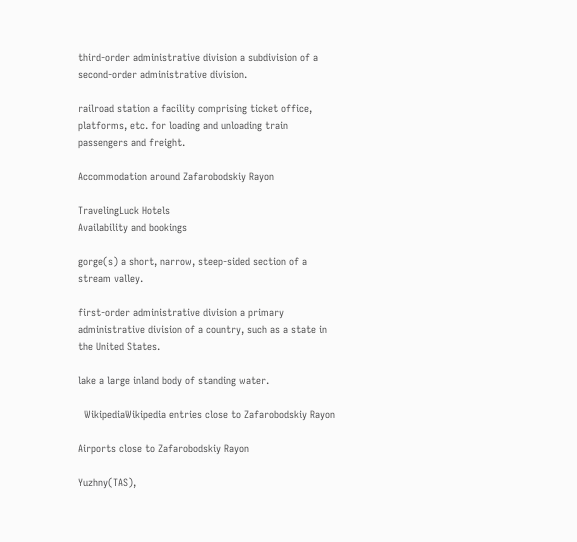third-order administrative division a subdivision of a second-order administrative division.

railroad station a facility comprising ticket office, platforms, etc. for loading and unloading train passengers and freight.

Accommodation around Zafarobodskiy Rayon

TravelingLuck Hotels
Availability and bookings

gorge(s) a short, narrow, steep-sided section of a stream valley.

first-order administrative division a primary administrative division of a country, such as a state in the United States.

lake a large inland body of standing water.

  WikipediaWikipedia entries close to Zafarobodskiy Rayon

Airports close to Zafarobodskiy Rayon

Yuzhny(TAS),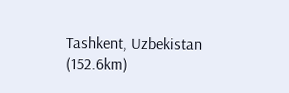Tashkent, Uzbekistan (152.6km)